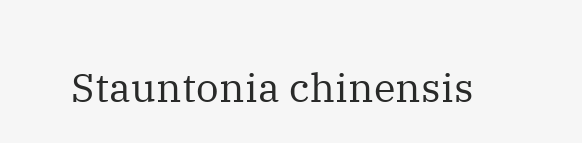Stauntonia chinensis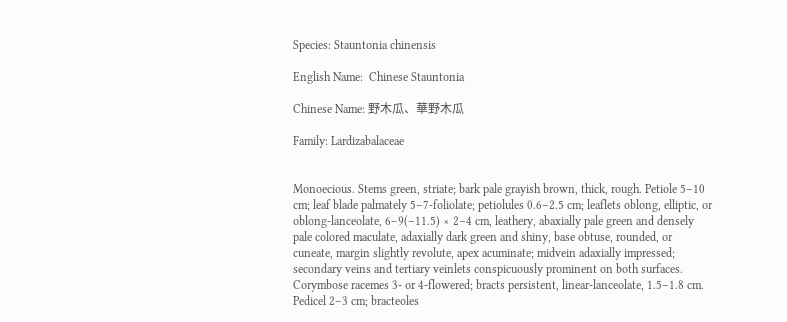Species: Stauntonia chinensis

English Name:  Chinese Stauntonia

Chinese Name: 野木瓜、華野木瓜

Family: Lardizabalaceae


Monoecious. Stems green, striate; bark pale grayish brown, thick, rough. Petiole 5–10 cm; leaf blade palmately 5–7-foliolate; petiolules 0.6–2.5 cm; leaflets oblong, elliptic, or oblong-lanceolate, 6–9(–11.5) × 2–4 cm, leathery, abaxially pale green and densely pale colored maculate, adaxially dark green and shiny, base obtuse, rounded, or cuneate, margin slightly revolute, apex acuminate; midvein adaxially impressed; secondary veins and tertiary veinlets conspicuously prominent on both surfaces. Corymbose racemes 3- or 4-flowered; bracts persistent, linear-lanceolate, 1.5–1.8 cm. Pedicel 2–3 cm; bracteoles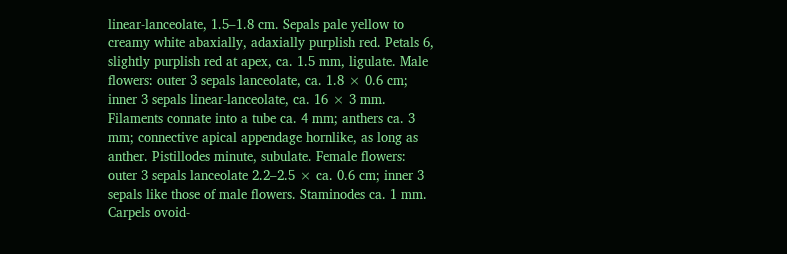linear-lanceolate, 1.5–1.8 cm. Sepals pale yellow to creamy white abaxially, adaxially purplish red. Petals 6, slightly purplish red at apex, ca. 1.5 mm, ligulate. Male flowers: outer 3 sepals lanceolate, ca. 1.8 × 0.6 cm; inner 3 sepals linear-lanceolate, ca. 16 × 3 mm. Filaments connate into a tube ca. 4 mm; anthers ca. 3 mm; connective apical appendage hornlike, as long as anther. Pistillodes minute, subulate. Female flowers: outer 3 sepals lanceolate 2.2–2.5 × ca. 0.6 cm; inner 3 sepals like those of male flowers. Staminodes ca. 1 mm. Carpels ovoid-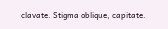clavate. Stigma oblique, capitate.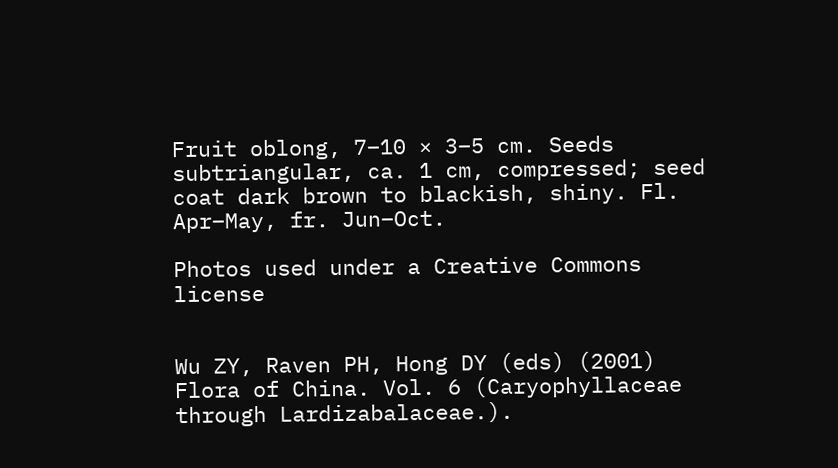Fruit oblong, 7–10 × 3–5 cm. Seeds subtriangular, ca. 1 cm, compressed; seed coat dark brown to blackish, shiny. Fl. Apr–May, fr. Jun–Oct.

Photos used under a Creative Commons license


Wu ZY, Raven PH, Hong DY (eds) (2001) Flora of China. Vol. 6 (Caryophyllaceae through Lardizabalaceae.).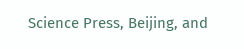Science Press, Beijing, and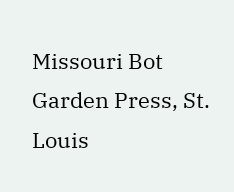Missouri Bot Garden Press, St. Louis